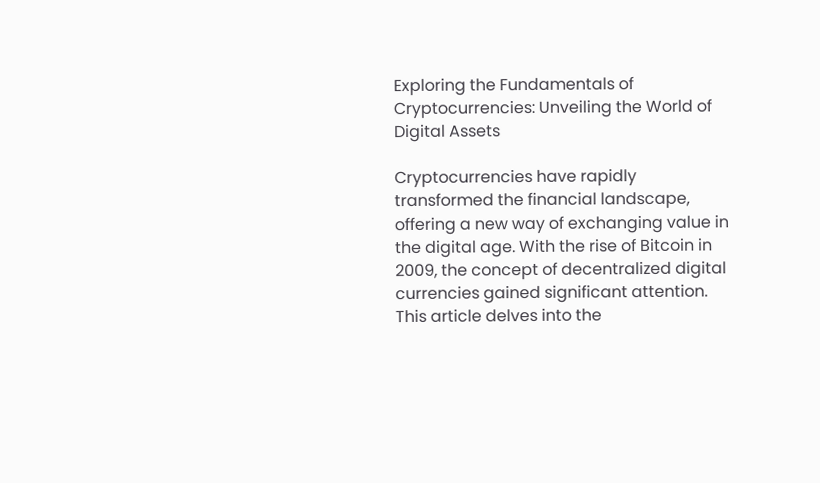Exploring the Fundamentals of Cryptocurrencies: Unveiling the World of Digital Assets

Cryptocurrencies have rapidly transformed the financial landscape, offering a new way of exchanging value in the digital age. With the rise of Bitcoin in 2009, the concept of decentralized digital currencies gained significant attention. This article delves into the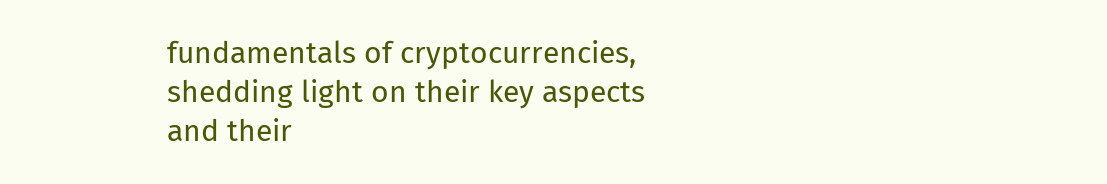fundamentals of cryptocurrencies, shedding light on their key aspects and their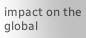impact on the global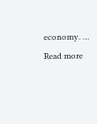economy. … Read more